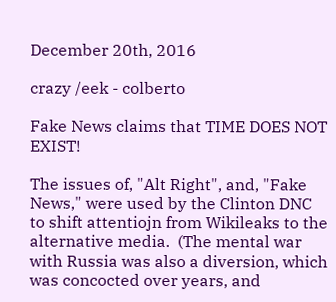December 20th, 2016

crazy /eek - colberto

Fake News claims that TIME DOES NOT EXIST!

The issues of, "Alt Right", and, "Fake News," were used by the Clinton DNC to shift attentiojn from Wikileaks to the alternative media.  (The mental war with Russia was also a diversion, which was concocted over years, and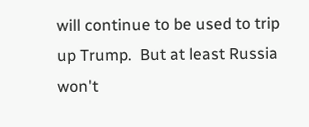will continue to be used to trip up Trump.  But at least Russia won't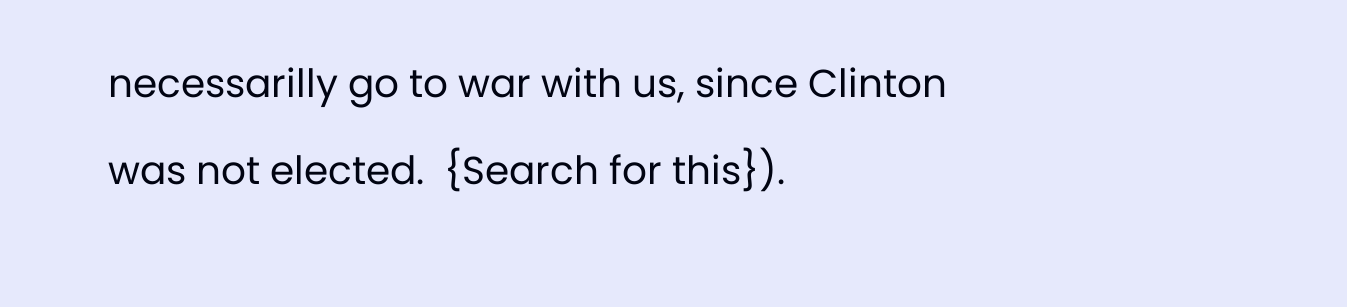necessarilly go to war with us, since Clinton was not elected.  {Search for this}).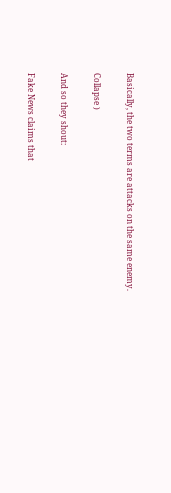Basically, the two terms are attacks on the same enemy.

Collapse )

And so they shout:

Fake News claims that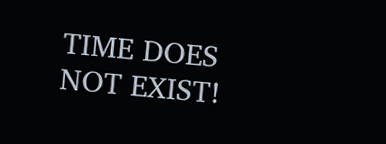TIME DOES NOT EXIST!